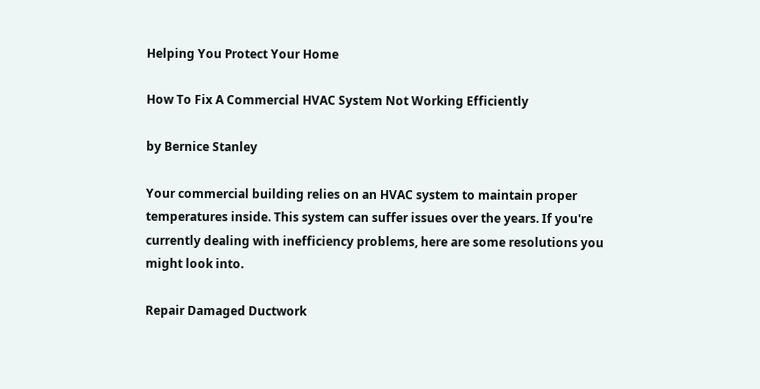Helping You Protect Your Home

How To Fix A Commercial HVAC System Not Working Efficiently

by Bernice Stanley

Your commercial building relies on an HVAC system to maintain proper temperatures inside. This system can suffer issues over the years. If you're currently dealing with inefficiency problems, here are some resolutions you might look into.

Repair Damaged Ductwork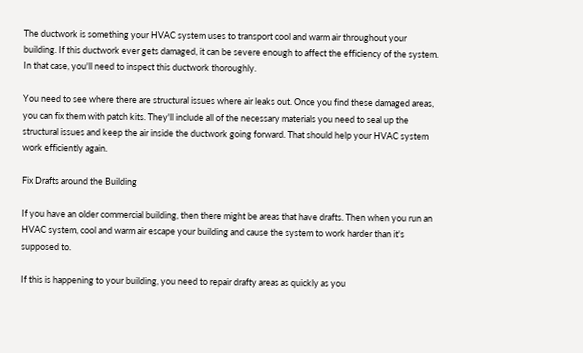The ductwork is something your HVAC system uses to transport cool and warm air throughout your building. If this ductwork ever gets damaged, it can be severe enough to affect the efficiency of the system. In that case, you'll need to inspect this ductwork thoroughly.

You need to see where there are structural issues where air leaks out. Once you find these damaged areas, you can fix them with patch kits. They'll include all of the necessary materials you need to seal up the structural issues and keep the air inside the ductwork going forward. That should help your HVAC system work efficiently again.

Fix Drafts around the Building

If you have an older commercial building, then there might be areas that have drafts. Then when you run an HVAC system, cool and warm air escape your building and cause the system to work harder than it's supposed to.

If this is happening to your building, you need to repair drafty areas as quickly as you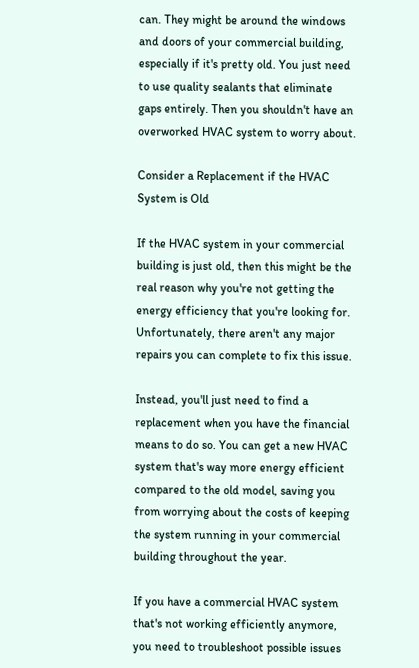can. They might be around the windows and doors of your commercial building, especially if it's pretty old. You just need to use quality sealants that eliminate gaps entirely. Then you shouldn't have an overworked HVAC system to worry about.

Consider a Replacement if the HVAC System is Old

If the HVAC system in your commercial building is just old, then this might be the real reason why you're not getting the energy efficiency that you're looking for. Unfortunately, there aren't any major repairs you can complete to fix this issue.

Instead, you'll just need to find a replacement when you have the financial means to do so. You can get a new HVAC system that's way more energy efficient compared to the old model, saving you from worrying about the costs of keeping the system running in your commercial building throughout the year.

If you have a commercial HVAC system that's not working efficiently anymore, you need to troubleshoot possible issues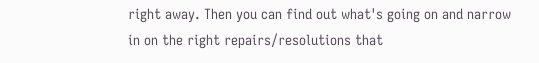right away. Then you can find out what's going on and narrow in on the right repairs/resolutions that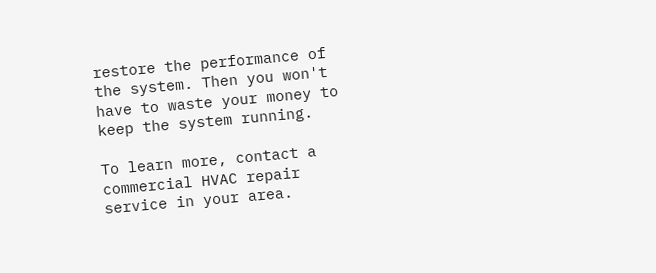restore the performance of the system. Then you won't have to waste your money to keep the system running.

To learn more, contact a commercial HVAC repair service in your area.